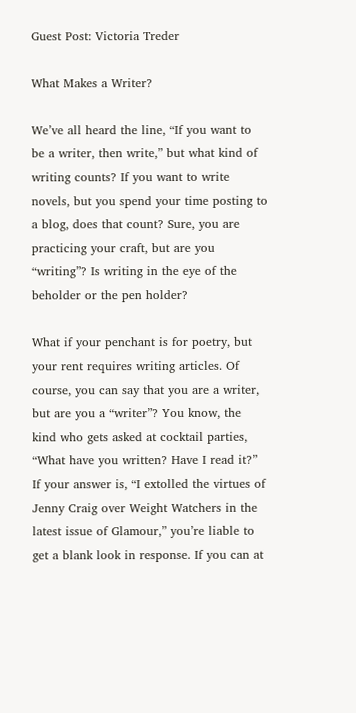Guest Post: Victoria Treder

What Makes a Writer?

We’ve all heard the line, “If you want to be a writer, then write,” but what kind of writing counts? If you want to write novels, but you spend your time posting to a blog, does that count? Sure, you are practicing your craft, but are you “writing”? Is writing in the eye of the beholder or the pen holder?

What if your penchant is for poetry, but your rent requires writing articles. Of course, you can say that you are a writer, but are you a “writer”? You know, the kind who gets asked at cocktail parties, “What have you written? Have I read it?” If your answer is, “I extolled the virtues of Jenny Craig over Weight Watchers in the latest issue of Glamour,” you’re liable to get a blank look in response. If you can at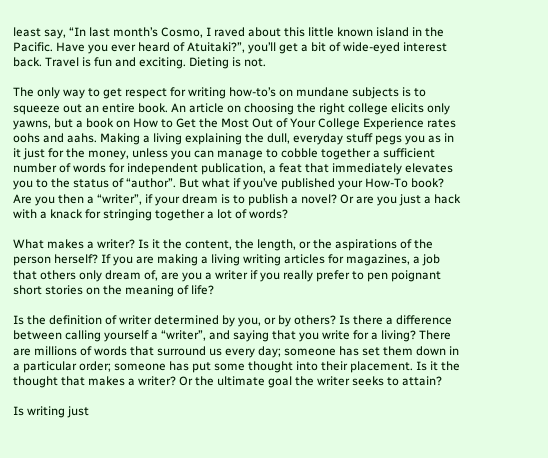least say, “In last month’s Cosmo, I raved about this little known island in the Pacific. Have you ever heard of Atuitaki?”, you’ll get a bit of wide-eyed interest back. Travel is fun and exciting. Dieting is not.

The only way to get respect for writing how-to’s on mundane subjects is to squeeze out an entire book. An article on choosing the right college elicits only yawns, but a book on How to Get the Most Out of Your College Experience rates oohs and aahs. Making a living explaining the dull, everyday stuff pegs you as in it just for the money, unless you can manage to cobble together a sufficient number of words for independent publication, a feat that immediately elevates you to the status of “author”. But what if you’ve published your How-To book? Are you then a “writer”, if your dream is to publish a novel? Or are you just a hack with a knack for stringing together a lot of words?

What makes a writer? Is it the content, the length, or the aspirations of the person herself? If you are making a living writing articles for magazines, a job that others only dream of, are you a writer if you really prefer to pen poignant short stories on the meaning of life?

Is the definition of writer determined by you, or by others? Is there a difference between calling yourself a “writer”, and saying that you write for a living? There are millions of words that surround us every day; someone has set them down in a particular order; someone has put some thought into their placement. Is it the thought that makes a writer? Or the ultimate goal the writer seeks to attain?

Is writing just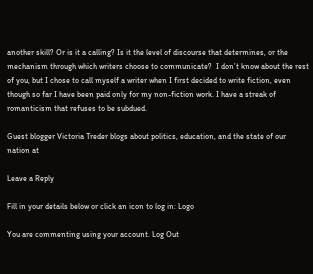another skill? Or is it a calling? Is it the level of discourse that determines, or the mechanism through which writers choose to communicate?  I don’t know about the rest of you, but I chose to call myself a writer when I first decided to write fiction, even though so far I have been paid only for my non-fiction work. I have a streak of romanticism that refuses to be subdued.

Guest blogger Victoria Treder blogs about politics, education, and the state of our nation at

Leave a Reply

Fill in your details below or click an icon to log in: Logo

You are commenting using your account. Log Out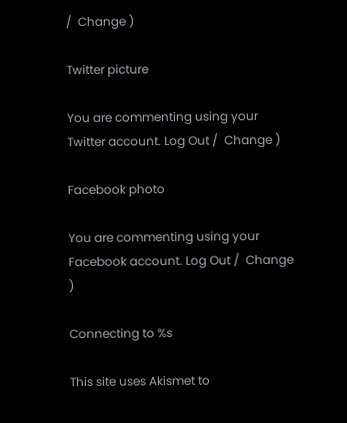/  Change )

Twitter picture

You are commenting using your Twitter account. Log Out /  Change )

Facebook photo

You are commenting using your Facebook account. Log Out /  Change )

Connecting to %s

This site uses Akismet to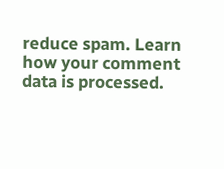reduce spam. Learn how your comment data is processed.